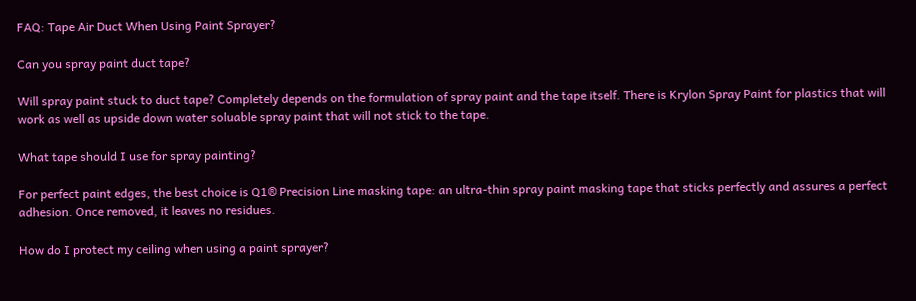FAQ: Tape Air Duct When Using Paint Sprayer?

Can you spray paint duct tape?

Will spray paint stuck to duct tape? Completely depends on the formulation of spray paint and the tape itself. There is Krylon Spray Paint for plastics that will work as well as upside down water soluable spray paint that will not stick to the tape.

What tape should I use for spray painting?

For perfect paint edges, the best choice is Q1® Precision Line masking tape: an ultra-thin spray paint masking tape that sticks perfectly and assures a perfect adhesion. Once removed, it leaves no residues.

How do I protect my ceiling when using a paint sprayer?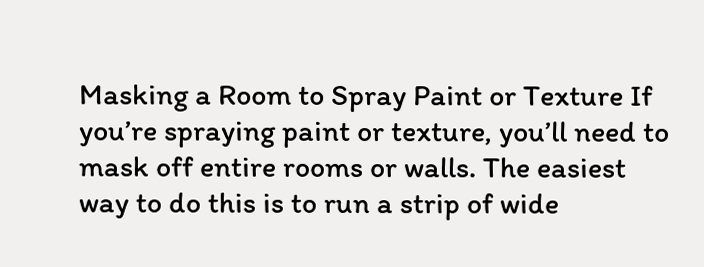Masking a Room to Spray Paint or Texture If you’re spraying paint or texture, you’ll need to mask off entire rooms or walls. The easiest way to do this is to run a strip of wide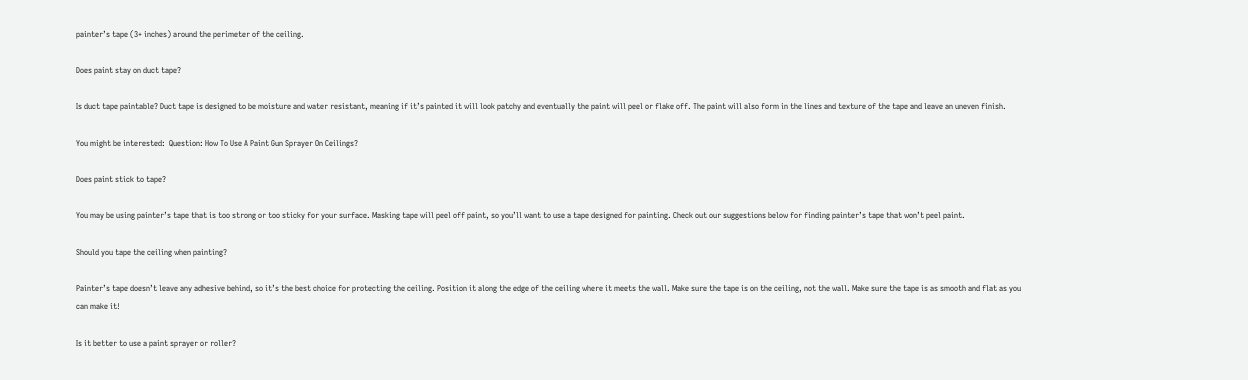painter’s tape (3+ inches) around the perimeter of the ceiling.

Does paint stay on duct tape?

Is duct tape paintable? Duct tape is designed to be moisture and water resistant, meaning if it’s painted it will look patchy and eventually the paint will peel or flake off. The paint will also form in the lines and texture of the tape and leave an uneven finish.

You might be interested:  Question: How To Use A Paint Gun Sprayer On Ceilings?

Does paint stick to tape?

You may be using painter’s tape that is too strong or too sticky for your surface. Masking tape will peel off paint, so you’ll want to use a tape designed for painting. Check out our suggestions below for finding painter’s tape that won’t peel paint.

Should you tape the ceiling when painting?

Painter’s tape doesn’t leave any adhesive behind, so it’s the best choice for protecting the ceiling. Position it along the edge of the ceiling where it meets the wall. Make sure the tape is on the ceiling, not the wall. Make sure the tape is as smooth and flat as you can make it!

Is it better to use a paint sprayer or roller?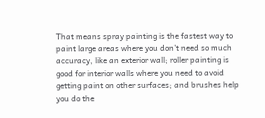That means spray painting is the fastest way to paint large areas where you don’t need so much accuracy, like an exterior wall; roller painting is good for interior walls where you need to avoid getting paint on other surfaces; and brushes help you do the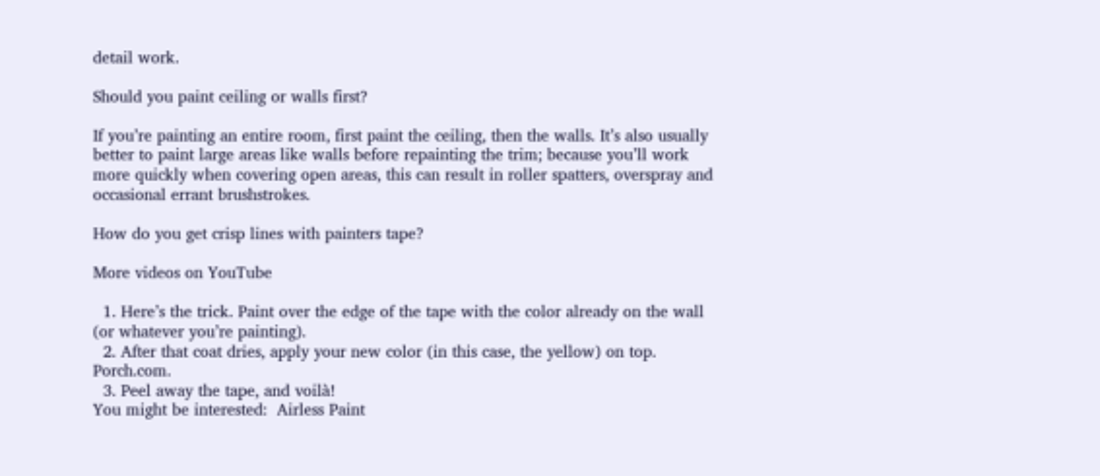detail work.

Should you paint ceiling or walls first?

If you’re painting an entire room, first paint the ceiling, then the walls. It’s also usually better to paint large areas like walls before repainting the trim; because you’ll work more quickly when covering open areas, this can result in roller spatters, overspray and occasional errant brushstrokes.

How do you get crisp lines with painters tape?

More videos on YouTube

  1. Here’s the trick. Paint over the edge of the tape with the color already on the wall (or whatever you’re painting).
  2. After that coat dries, apply your new color (in this case, the yellow) on top. Porch.com.
  3. Peel away the tape, and voilà!
You might be interested:  Airless Paint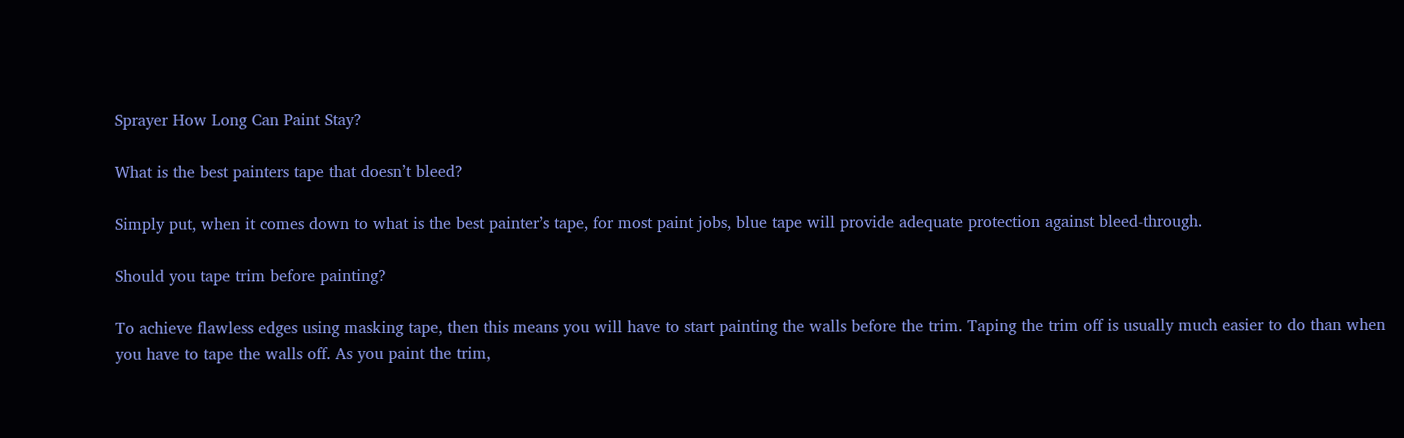Sprayer How Long Can Paint Stay?

What is the best painters tape that doesn’t bleed?

Simply put, when it comes down to what is the best painter’s tape, for most paint jobs, blue tape will provide adequate protection against bleed-through.

Should you tape trim before painting?

To achieve flawless edges using masking tape, then this means you will have to start painting the walls before the trim. Taping the trim off is usually much easier to do than when you have to tape the walls off. As you paint the trim,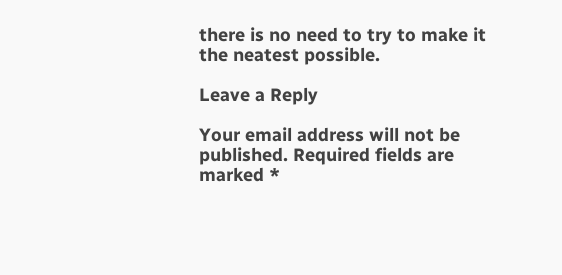there is no need to try to make it the neatest possible.

Leave a Reply

Your email address will not be published. Required fields are marked *